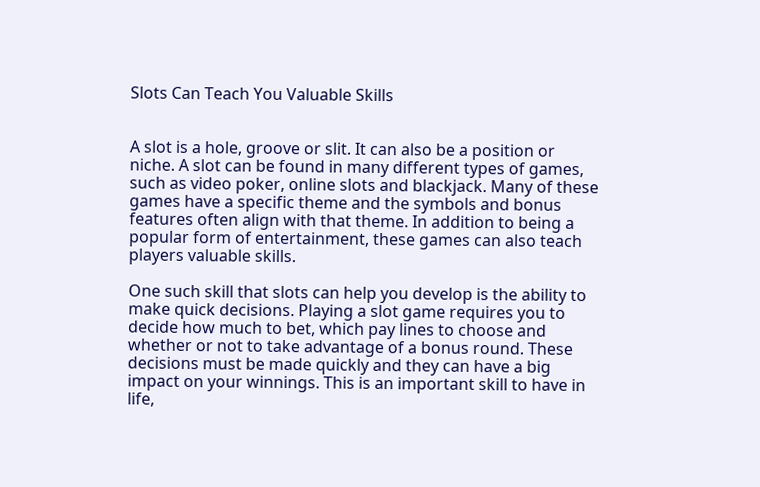Slots Can Teach You Valuable Skills


A slot is a hole, groove or slit. It can also be a position or niche. A slot can be found in many different types of games, such as video poker, online slots and blackjack. Many of these games have a specific theme and the symbols and bonus features often align with that theme. In addition to being a popular form of entertainment, these games can also teach players valuable skills.

One such skill that slots can help you develop is the ability to make quick decisions. Playing a slot game requires you to decide how much to bet, which pay lines to choose and whether or not to take advantage of a bonus round. These decisions must be made quickly and they can have a big impact on your winnings. This is an important skill to have in life,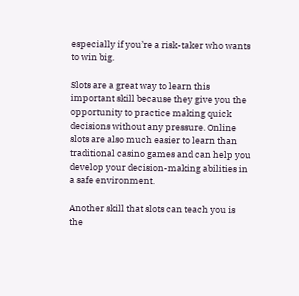especially if you’re a risk-taker who wants to win big.

Slots are a great way to learn this important skill because they give you the opportunity to practice making quick decisions without any pressure. Online slots are also much easier to learn than traditional casino games and can help you develop your decision-making abilities in a safe environment.

Another skill that slots can teach you is the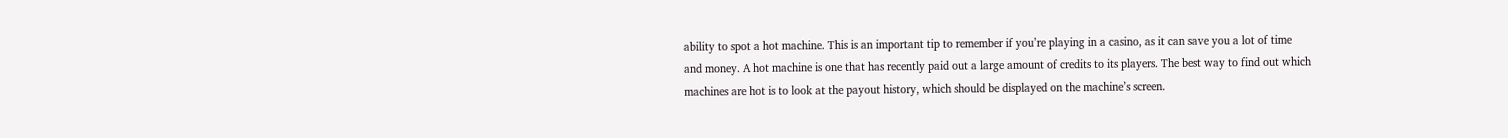ability to spot a hot machine. This is an important tip to remember if you’re playing in a casino, as it can save you a lot of time and money. A hot machine is one that has recently paid out a large amount of credits to its players. The best way to find out which machines are hot is to look at the payout history, which should be displayed on the machine’s screen.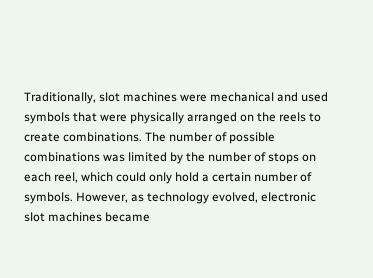Traditionally, slot machines were mechanical and used symbols that were physically arranged on the reels to create combinations. The number of possible combinations was limited by the number of stops on each reel, which could only hold a certain number of symbols. However, as technology evolved, electronic slot machines became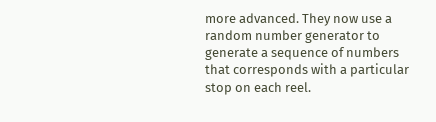more advanced. They now use a random number generator to generate a sequence of numbers that corresponds with a particular stop on each reel.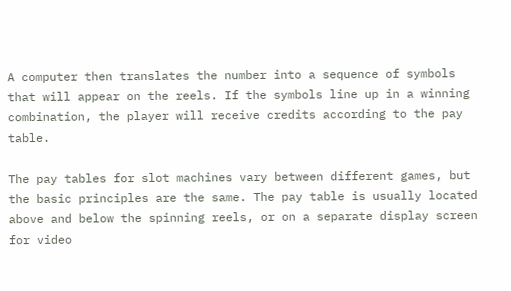A computer then translates the number into a sequence of symbols that will appear on the reels. If the symbols line up in a winning combination, the player will receive credits according to the pay table.

The pay tables for slot machines vary between different games, but the basic principles are the same. The pay table is usually located above and below the spinning reels, or on a separate display screen for video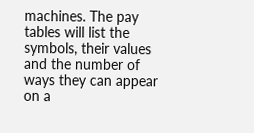machines. The pay tables will list the symbols, their values and the number of ways they can appear on a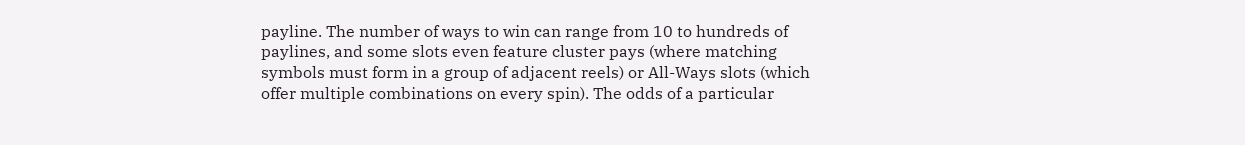payline. The number of ways to win can range from 10 to hundreds of paylines, and some slots even feature cluster pays (where matching symbols must form in a group of adjacent reels) or All-Ways slots (which offer multiple combinations on every spin). The odds of a particular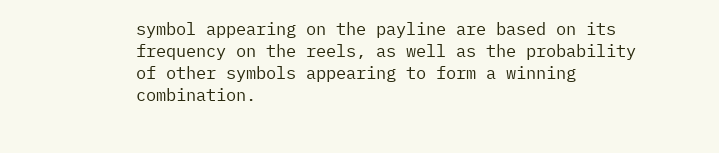symbol appearing on the payline are based on its frequency on the reels, as well as the probability of other symbols appearing to form a winning combination.